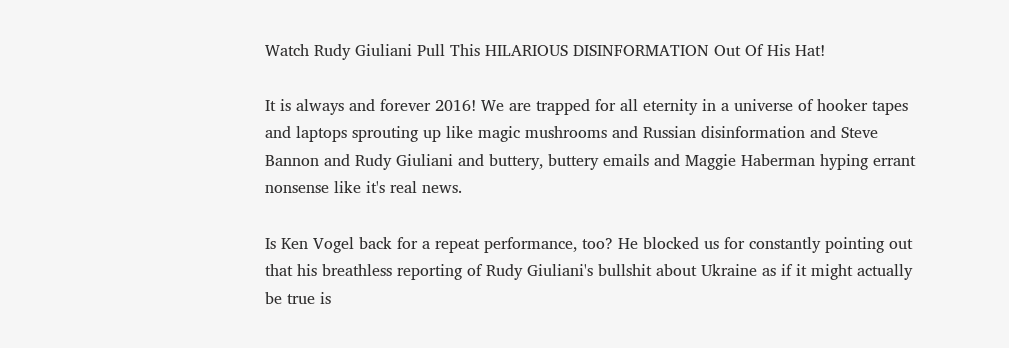Watch Rudy Giuliani Pull This HILARIOUS DISINFORMATION Out Of His Hat!

It is always and forever 2016! We are trapped for all eternity in a universe of hooker tapes and laptops sprouting up like magic mushrooms and Russian disinformation and Steve Bannon and Rudy Giuliani and buttery, buttery emails and Maggie Haberman hyping errant nonsense like it's real news.

Is Ken Vogel back for a repeat performance, too? He blocked us for constantly pointing out that his breathless reporting of Rudy Giuliani's bullshit about Ukraine as if it might actually be true is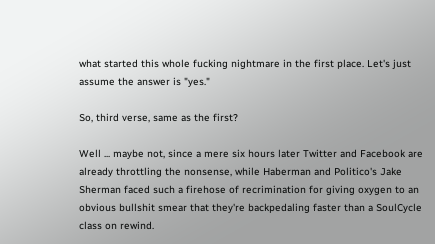what started this whole fucking nightmare in the first place. Let's just assume the answer is "yes."

So, third verse, same as the first?

Well ... maybe not, since a mere six hours later Twitter and Facebook are already throttling the nonsense, while Haberman and Politico's Jake Sherman faced such a firehose of recrimination for giving oxygen to an obvious bullshit smear that they're backpedaling faster than a SoulCycle class on rewind.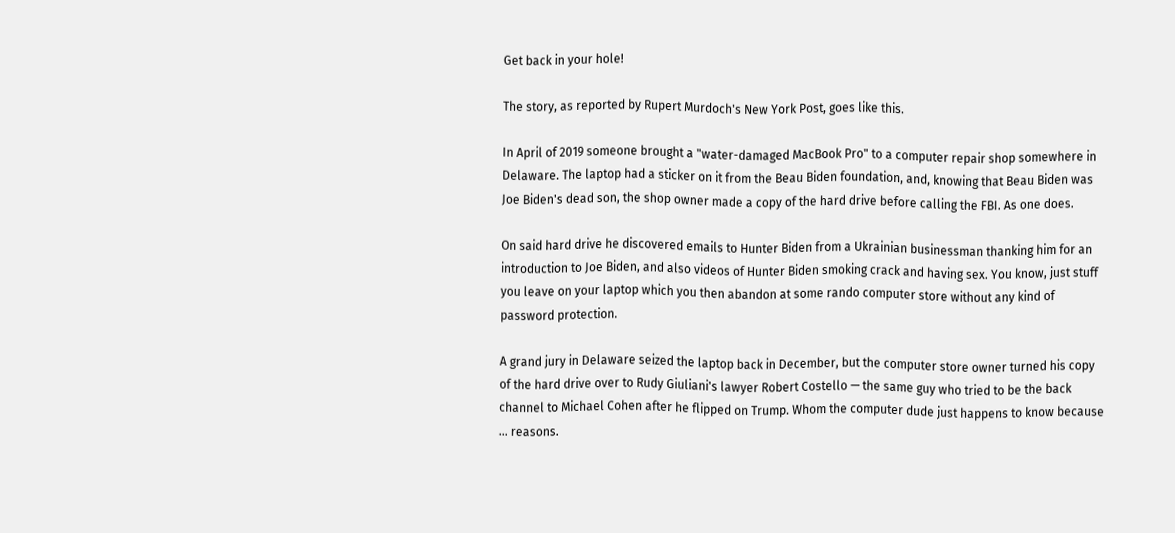Get back in your hole!

The story, as reported by Rupert Murdoch's New York Post, goes like this.

In April of 2019 someone brought a "water-damaged MacBook Pro" to a computer repair shop somewhere in Delaware. The laptop had a sticker on it from the Beau Biden foundation, and, knowing that Beau Biden was Joe Biden's dead son, the shop owner made a copy of the hard drive before calling the FBI. As one does.

On said hard drive he discovered emails to Hunter Biden from a Ukrainian businessman thanking him for an introduction to Joe Biden, and also videos of Hunter Biden smoking crack and having sex. You know, just stuff you leave on your laptop which you then abandon at some rando computer store without any kind of password protection.

A grand jury in Delaware seized the laptop back in December, but the computer store owner turned his copy of the hard drive over to Rudy Giuliani's lawyer Robert Costello — the same guy who tried to be the back channel to Michael Cohen after he flipped on Trump. Whom the computer dude just happens to know because ... reasons.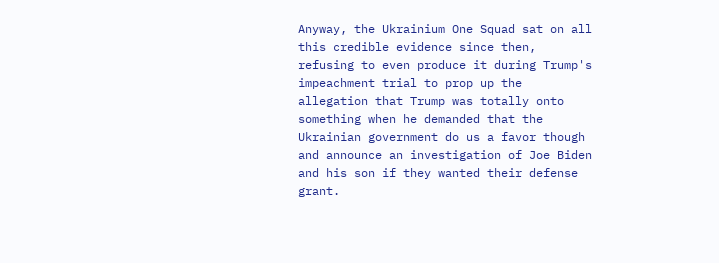Anyway, the Ukrainium One Squad sat on all this credible evidence since then, refusing to even produce it during Trump's impeachment trial to prop up the allegation that Trump was totally onto something when he demanded that the Ukrainian government do us a favor though and announce an investigation of Joe Biden and his son if they wanted their defense grant.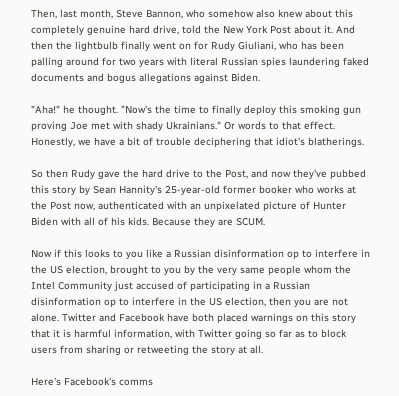Then, last month, Steve Bannon, who somehow also knew about this completely genuine hard drive, told the New York Post about it. And then the lightbulb finally went on for Rudy Giuliani, who has been palling around for two years with literal Russian spies laundering faked documents and bogus allegations against Biden.

"Aha!" he thought. "Now's the time to finally deploy this smoking gun proving Joe met with shady Ukrainians." Or words to that effect. Honestly, we have a bit of trouble deciphering that idiot's blatherings.

So then Rudy gave the hard drive to the Post, and now they've pubbed this story by Sean Hannity's 25-year-old former booker who works at the Post now, authenticated with an unpixelated picture of Hunter Biden with all of his kids. Because they are SCUM.

Now if this looks to you like a Russian disinformation op to interfere in the US election, brought to you by the very same people whom the Intel Community just accused of participating in a Russian disinformation op to interfere in the US election, then you are not alone. Twitter and Facebook have both placed warnings on this story that it is harmful information, with Twitter going so far as to block users from sharing or retweeting the story at all.

Here's Facebook's comms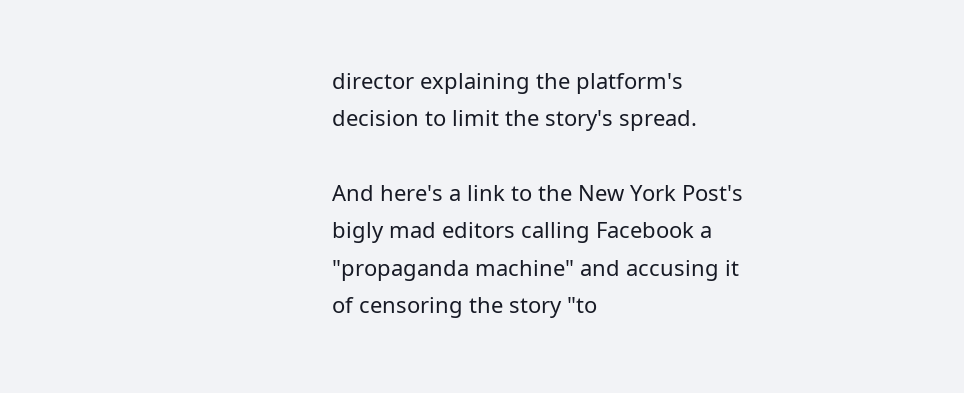director explaining the platform's decision to limit the story's spread.

And here's a link to the New York Post's bigly mad editors calling Facebook a "propaganda machine" and accusing it of censoring the story "to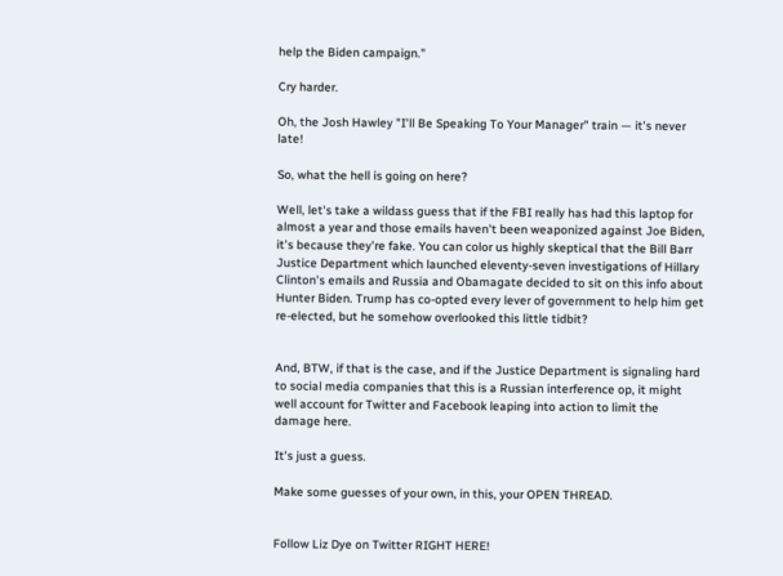help the Biden campaign."

Cry harder.

Oh, the Josh Hawley "I'll Be Speaking To Your Manager" train — it's never late!

So, what the hell is going on here?

Well, let's take a wildass guess that if the FBI really has had this laptop for almost a year and those emails haven't been weaponized against Joe Biden, it's because they're fake. You can color us highly skeptical that the Bill Barr Justice Department which launched eleventy-seven investigations of Hillary Clinton's emails and Russia and Obamagate decided to sit on this info about Hunter Biden. Trump has co-opted every lever of government to help him get re-elected, but he somehow overlooked this little tidbit?


And, BTW, if that is the case, and if the Justice Department is signaling hard to social media companies that this is a Russian interference op, it might well account for Twitter and Facebook leaping into action to limit the damage here.

It's just a guess.

Make some guesses of your own, in this, your OPEN THREAD.


Follow Liz Dye on Twitter RIGHT HERE!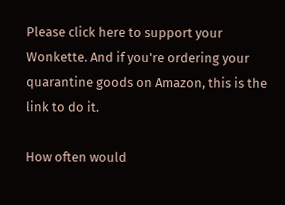Please click here to support your Wonkette. And if you're ordering your quarantine goods on Amazon, this is the link to do it.

How often would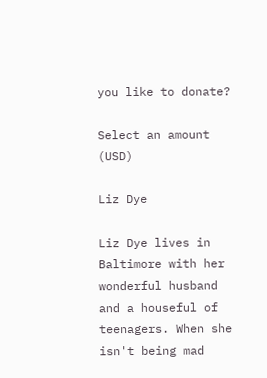you like to donate?

Select an amount (USD)

Liz Dye

Liz Dye lives in Baltimore with her wonderful husband and a houseful of teenagers. When she isn't being mad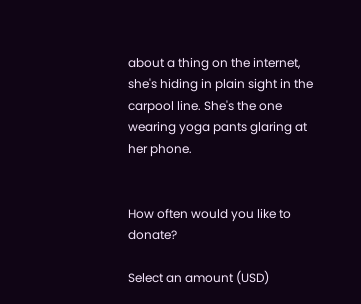about a thing on the internet, she's hiding in plain sight in the carpool line. She's the one wearing yoga pants glaring at her phone.


How often would you like to donate?

Select an amount (USD)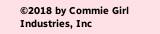©2018 by Commie Girl Industries, Inc